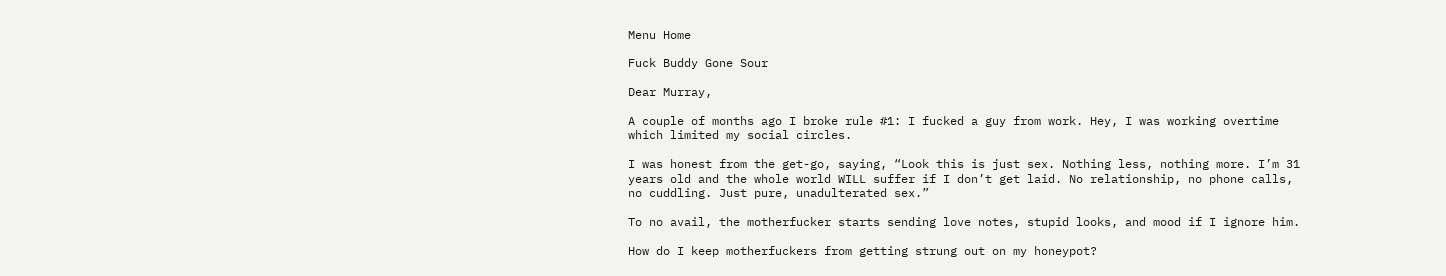Menu Home

Fuck Buddy Gone Sour

Dear Murray,

A couple of months ago I broke rule #1: I fucked a guy from work. Hey, I was working overtime which limited my social circles.

I was honest from the get-go, saying, “Look this is just sex. Nothing less, nothing more. I’m 31 years old and the whole world WILL suffer if I don’t get laid. No relationship, no phone calls, no cuddling. Just pure, unadulterated sex.”

To no avail, the motherfucker starts sending love notes, stupid looks, and mood if I ignore him.

How do I keep motherfuckers from getting strung out on my honeypot?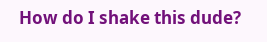How do I shake this dude?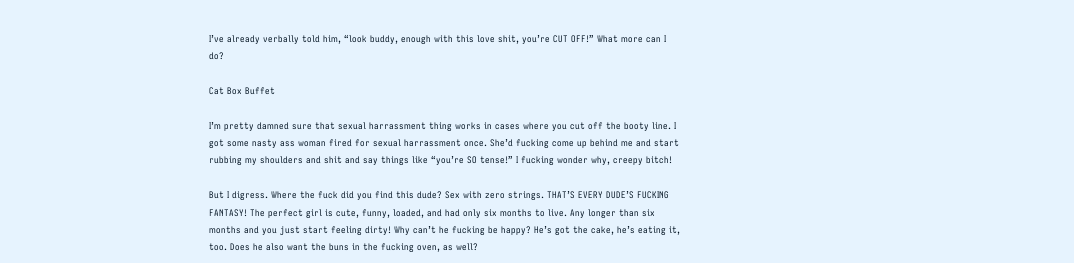I’ve already verbally told him, “look buddy, enough with this love shit, you’re CUT OFF!” What more can I do?

Cat Box Buffet

I’m pretty damned sure that sexual harrassment thing works in cases where you cut off the booty line. I got some nasty ass woman fired for sexual harrassment once. She’d fucking come up behind me and start rubbing my shoulders and shit and say things like “you’re SO tense!” I fucking wonder why, creepy bitch!

But I digress. Where the fuck did you find this dude? Sex with zero strings. THAT’S EVERY DUDE’S FUCKING FANTASY! The perfect girl is cute, funny, loaded, and had only six months to live. Any longer than six months and you just start feeling dirty! Why can’t he fucking be happy? He’s got the cake, he’s eating it, too. Does he also want the buns in the fucking oven, as well?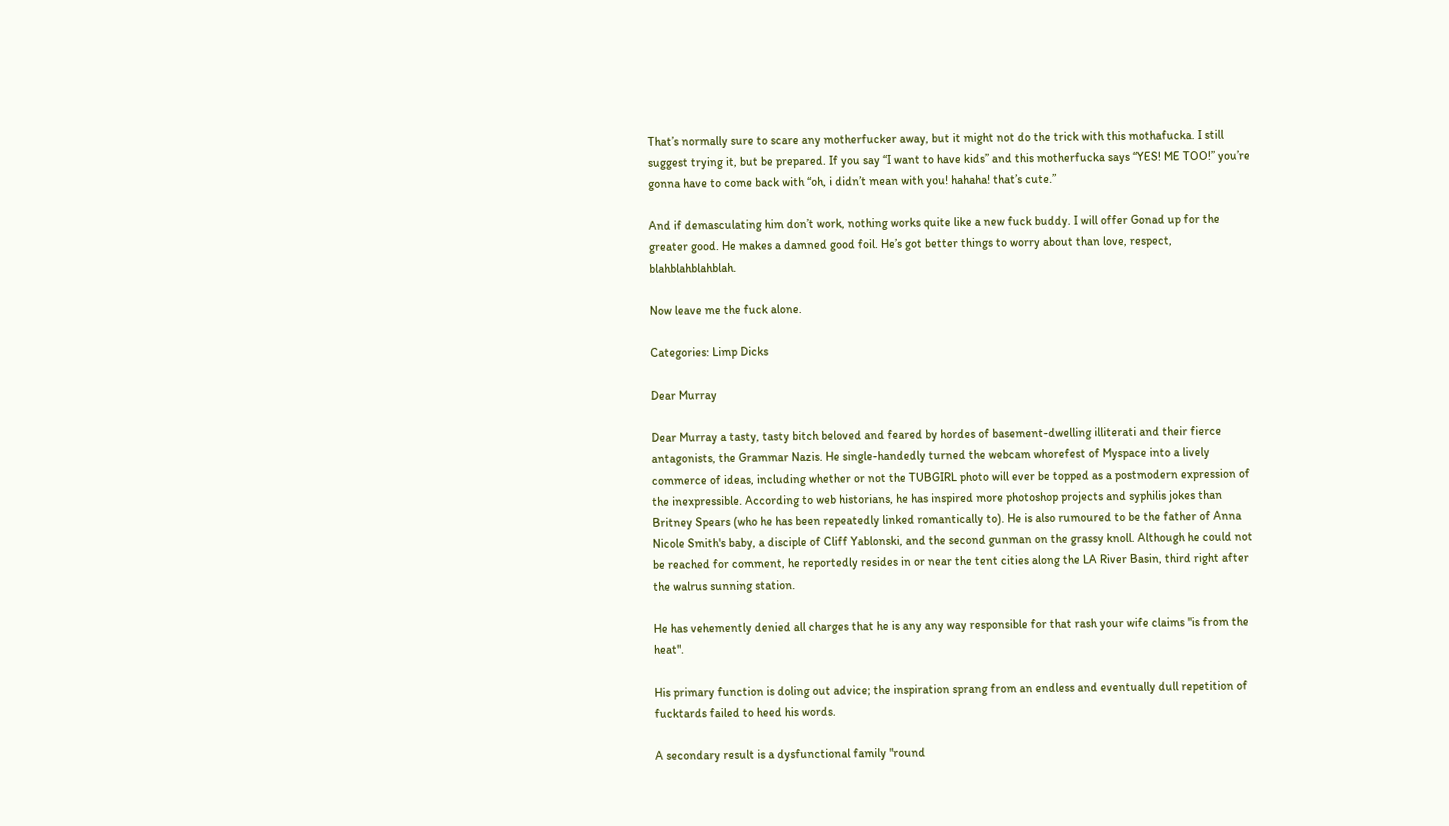That’s normally sure to scare any motherfucker away, but it might not do the trick with this mothafucka. I still suggest trying it, but be prepared. If you say “I want to have kids” and this motherfucka says “YES! ME TOO!” you’re gonna have to come back with “oh, i didn’t mean with you! hahaha! that’s cute.”

And if demasculating him don’t work, nothing works quite like a new fuck buddy. I will offer Gonad up for the greater good. He makes a damned good foil. He’s got better things to worry about than love, respect, blahblahblahblah.

Now leave me the fuck alone.

Categories: Limp Dicks

Dear Murray

Dear Murray a tasty, tasty bitch beloved and feared by hordes of basement-dwelling illiterati and their fierce antagonists, the Grammar Nazis. He single-handedly turned the webcam whorefest of Myspace into a lively commerce of ideas, including whether or not the TUBGIRL photo will ever be topped as a postmodern expression of the inexpressible. According to web historians, he has inspired more photoshop projects and syphilis jokes than Britney Spears (who he has been repeatedly linked romantically to). He is also rumoured to be the father of Anna Nicole Smith's baby, a disciple of Cliff Yablonski, and the second gunman on the grassy knoll. Although he could not be reached for comment, he reportedly resides in or near the tent cities along the LA River Basin, third right after the walrus sunning station.

He has vehemently denied all charges that he is any any way responsible for that rash your wife claims "is from the heat".

His primary function is doling out advice; the inspiration sprang from an endless and eventually dull repetition of fucktards failed to heed his words.

A secondary result is a dysfunctional family "round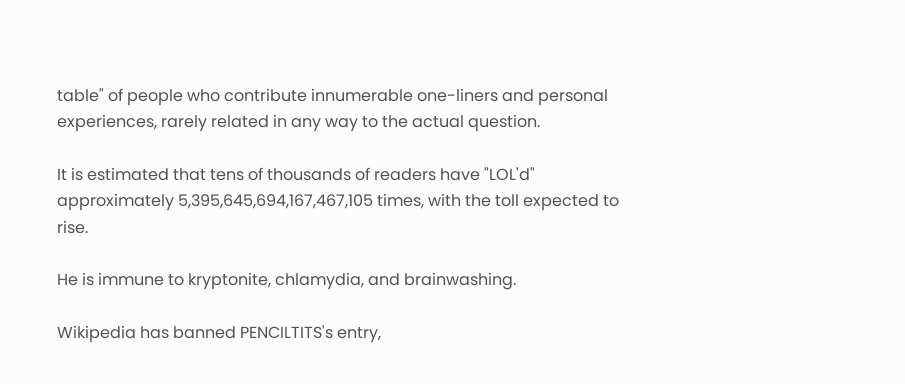table" of people who contribute innumerable one-liners and personal experiences, rarely related in any way to the actual question.

It is estimated that tens of thousands of readers have "LOL'd" approximately 5,395,645,694,167,467,105 times, with the toll expected to rise.

He is immune to kryptonite, chlamydia, and brainwashing.

Wikipedia has banned PENCILTITS's entry,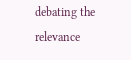debating the relevance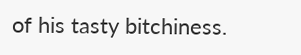of his tasty bitchiness.